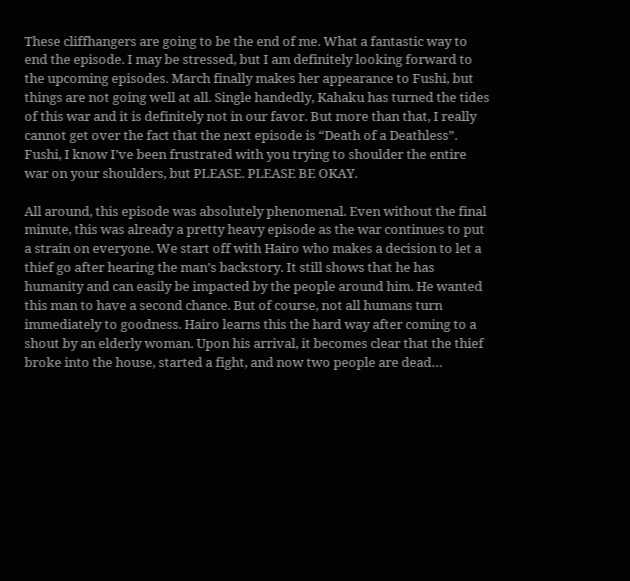These cliffhangers are going to be the end of me. What a fantastic way to end the episode. I may be stressed, but I am definitely looking forward to the upcoming episodes. March finally makes her appearance to Fushi, but things are not going well at all. Single handedly, Kahaku has turned the tides of this war and it is definitely not in our favor. But more than that, I really cannot get over the fact that the next episode is “Death of a Deathless”. Fushi, I know I’ve been frustrated with you trying to shoulder the entire war on your shoulders, but PLEASE. PLEASE BE OKAY.

All around, this episode was absolutely phenomenal. Even without the final minute, this was already a pretty heavy episode as the war continues to put a strain on everyone. We start off with Hairo who makes a decision to let a thief go after hearing the man’s backstory. It still shows that he has humanity and can easily be impacted by the people around him. He wanted this man to have a second chance. But of course, not all humans turn immediately to goodness. Hairo learns this the hard way after coming to a shout by an elderly woman. Upon his arrival, it becomes clear that the thief broke into the house, started a fight, and now two people are dead…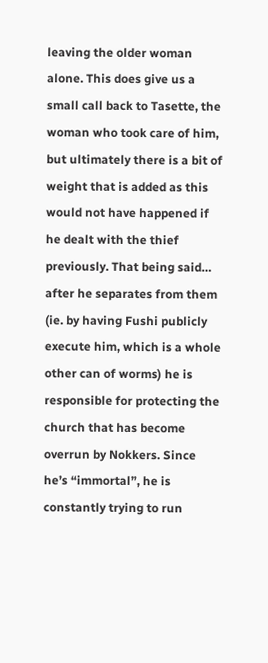leaving the older woman alone. This does give us a small call back to Tasette, the woman who took care of him, but ultimately there is a bit of weight that is added as this would not have happened if he dealt with the thief previously. That being said… after he separates from them (ie. by having Fushi publicly execute him, which is a whole other can of worms) he is responsible for protecting the church that has become overrun by Nokkers. Since he’s “immortal”, he is constantly trying to run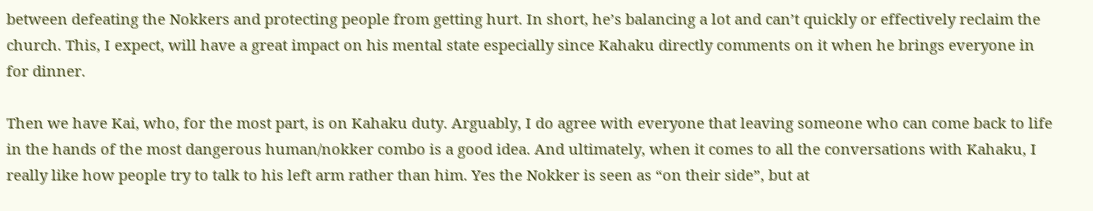between defeating the Nokkers and protecting people from getting hurt. In short, he’s balancing a lot and can’t quickly or effectively reclaim the church. This, I expect, will have a great impact on his mental state especially since Kahaku directly comments on it when he brings everyone in for dinner.

Then we have Kai, who, for the most part, is on Kahaku duty. Arguably, I do agree with everyone that leaving someone who can come back to life in the hands of the most dangerous human/nokker combo is a good idea. And ultimately, when it comes to all the conversations with Kahaku, I really like how people try to talk to his left arm rather than him. Yes the Nokker is seen as “on their side”, but at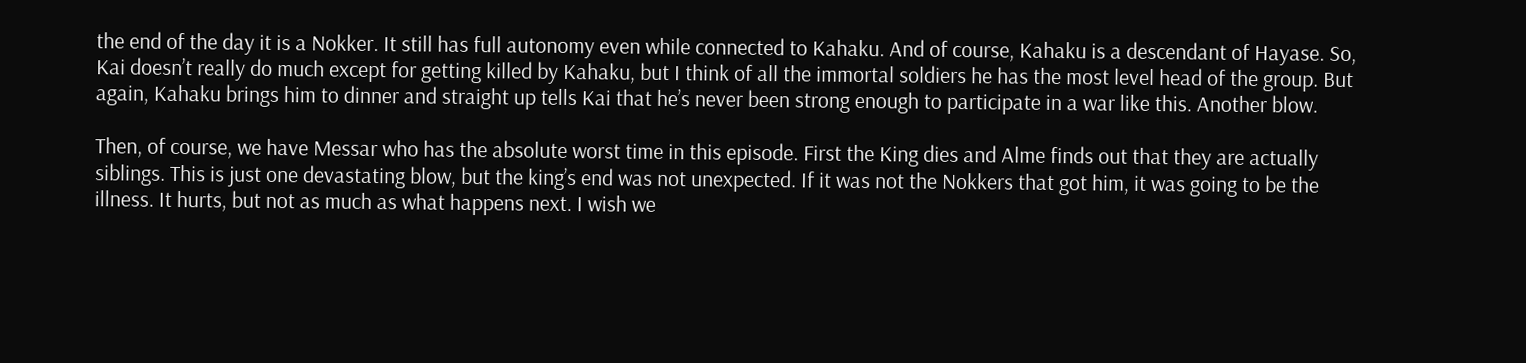the end of the day it is a Nokker. It still has full autonomy even while connected to Kahaku. And of course, Kahaku is a descendant of Hayase. So, Kai doesn’t really do much except for getting killed by Kahaku, but I think of all the immortal soldiers he has the most level head of the group. But again, Kahaku brings him to dinner and straight up tells Kai that he’s never been strong enough to participate in a war like this. Another blow.

Then, of course, we have Messar who has the absolute worst time in this episode. First the King dies and Alme finds out that they are actually siblings. This is just one devastating blow, but the king’s end was not unexpected. If it was not the Nokkers that got him, it was going to be the illness. It hurts, but not as much as what happens next. I wish we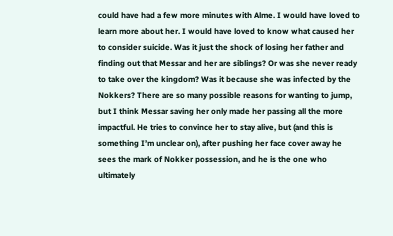could have had a few more minutes with Alme. I would have loved to learn more about her. I would have loved to know what caused her to consider suicide. Was it just the shock of losing her father and finding out that Messar and her are siblings? Or was she never ready to take over the kingdom? Was it because she was infected by the Nokkers? There are so many possible reasons for wanting to jump, but I think Messar saving her only made her passing all the more impactful. He tries to convince her to stay alive, but (and this is something I’m unclear on), after pushing her face cover away he sees the mark of Nokker possession, and he is the one who ultimately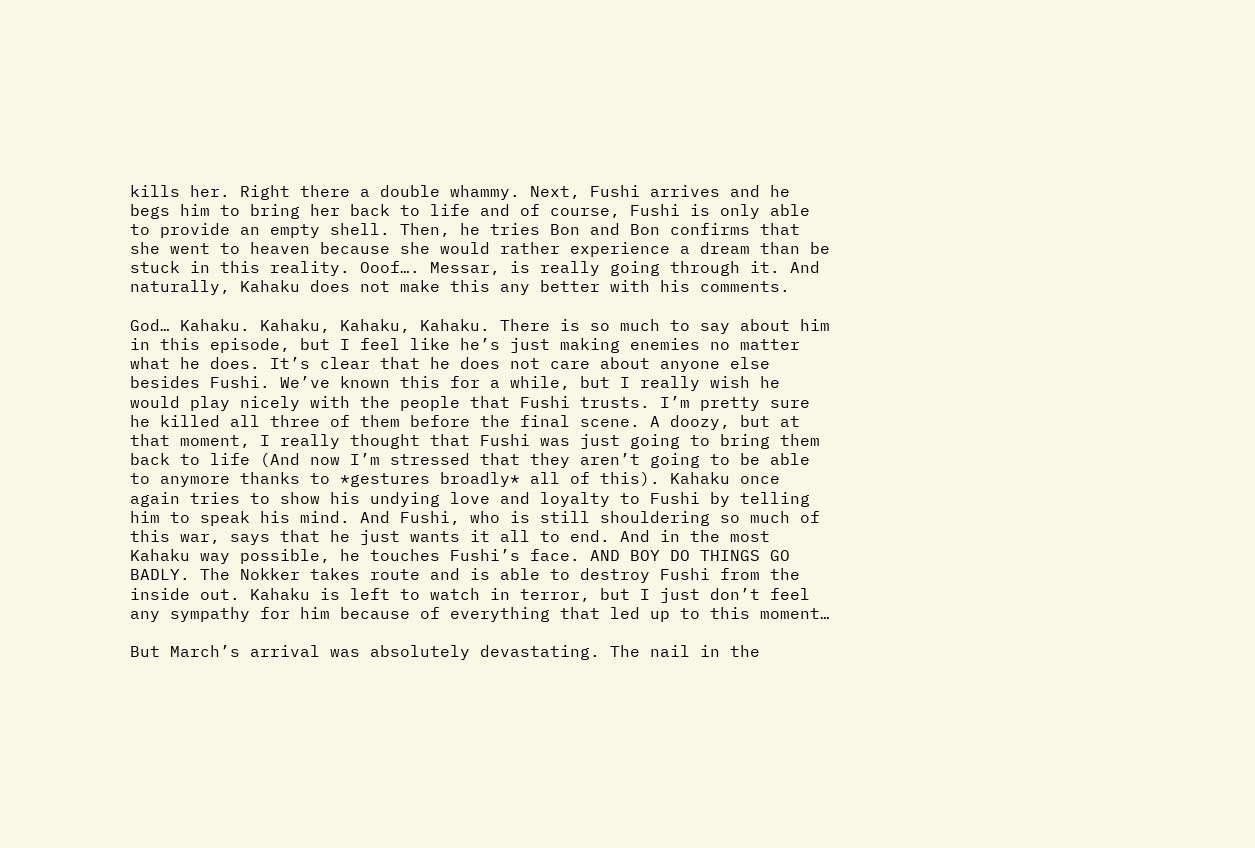kills her. Right there a double whammy. Next, Fushi arrives and he begs him to bring her back to life and of course, Fushi is only able to provide an empty shell. Then, he tries Bon and Bon confirms that she went to heaven because she would rather experience a dream than be stuck in this reality. Ooof…. Messar, is really going through it. And naturally, Kahaku does not make this any better with his comments.

God… Kahaku. Kahaku, Kahaku, Kahaku. There is so much to say about him in this episode, but I feel like he’s just making enemies no matter what he does. It’s clear that he does not care about anyone else besides Fushi. We’ve known this for a while, but I really wish he would play nicely with the people that Fushi trusts. I’m pretty sure he killed all three of them before the final scene. A doozy, but at that moment, I really thought that Fushi was just going to bring them back to life (And now I’m stressed that they aren’t going to be able to anymore thanks to *gestures broadly* all of this). Kahaku once again tries to show his undying love and loyalty to Fushi by telling him to speak his mind. And Fushi, who is still shouldering so much of this war, says that he just wants it all to end. And in the most Kahaku way possible, he touches Fushi’s face. AND BOY DO THINGS GO BADLY. The Nokker takes route and is able to destroy Fushi from the inside out. Kahaku is left to watch in terror, but I just don’t feel any sympathy for him because of everything that led up to this moment…

But March’s arrival was absolutely devastating. The nail in the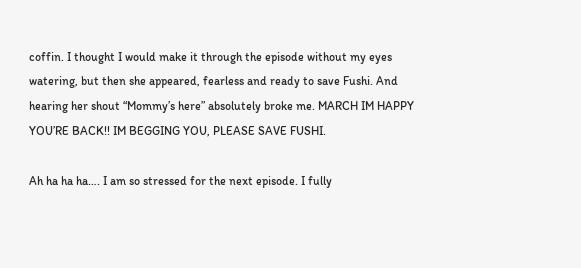coffin. I thought I would make it through the episode without my eyes watering, but then she appeared, fearless and ready to save Fushi. And hearing her shout “Mommy’s here” absolutely broke me. MARCH IM HAPPY YOU’RE BACK!! IM BEGGING YOU, PLEASE SAVE FUSHI.

Ah ha ha ha…. I am so stressed for the next episode. I fully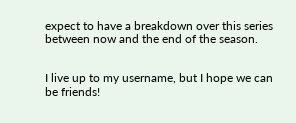expect to have a breakdown over this series between now and the end of the season.


I live up to my username, but I hope we can be friends!